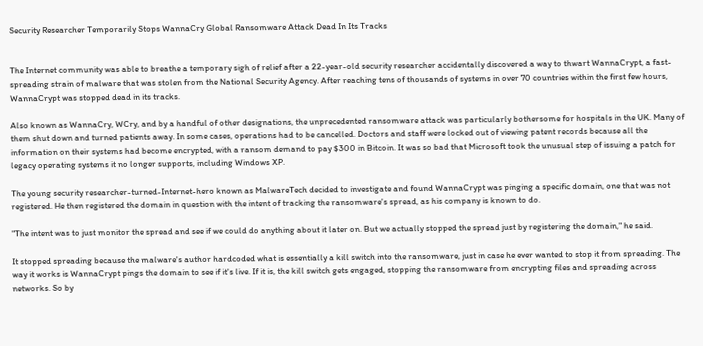Security Researcher Temporarily Stops WannaCry Global Ransomware Attack Dead In Its Tracks


The Internet community was able to breathe a temporary sigh of relief after a 22-year-old security researcher accidentally discovered a way to thwart WannaCrypt, a fast-spreading strain of malware that was stolen from the National Security Agency. After reaching tens of thousands of systems in over 70 countries within the first few hours, WannaCrypt was stopped dead in its tracks.

Also known as WannaCry, WCry, and by a handful of other designations, the unprecedented ransomware attack was particularly bothersome for hospitals in the UK. Many of them shut down and turned patients away. In some cases, operations had to be cancelled. Doctors and staff were locked out of viewing patent records because all the information on their systems had become encrypted, with a ransom demand to pay $300 in Bitcoin. It was so bad that Microsoft took the unusual step of issuing a patch for legacy operating systems it no longer supports, including Windows XP.

The young security researcher-turned-Internet-hero known as MalwareTech decided to investigate and found WannaCrypt was pinging a specific domain, one that was not registered. He then registered the domain in question with the intent of tracking the ransomware's spread, as his company is known to do.

"The intent was to just monitor the spread and see if we could do anything about it later on. But we actually stopped the spread just by registering the domain," he said.

It stopped spreading because the malware's author hardcoded what is essentially a kill switch into the ransomware, just in case he ever wanted to stop it from spreading. The way it works is WannaCrypt pings the domain to see if it's live. If it is, the kill switch gets engaged, stopping the ransomware from encrypting files and spreading across networks. So by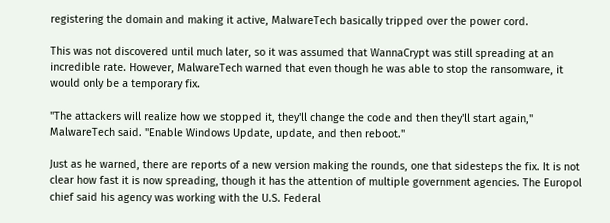registering the domain and making it active, MalwareTech basically tripped over the power cord.

This was not discovered until much later, so it was assumed that WannaCrypt was still spreading at an incredible rate. However, MalwareTech warned that even though he was able to stop the ransomware, it would only be a temporary fix.

"The attackers will realize how we stopped it, they'll change the code and then they'll start again," MalwareTech said. "Enable Windows Update, update, and then reboot."

Just as he warned, there are reports of a new version making the rounds, one that sidesteps the fix. It is not clear how fast it is now spreading, though it has the attention of multiple government agencies. The Europol chief said his agency was working with the U.S. Federal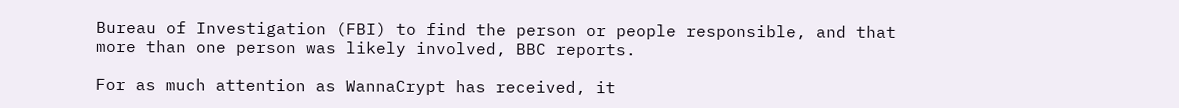Bureau of Investigation (FBI) to find the person or people responsible, and that more than one person was likely involved, BBC reports.

For as much attention as WannaCrypt has received, it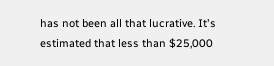has not been all that lucrative. It's estimated that less than $25,000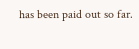has been paid out so far.